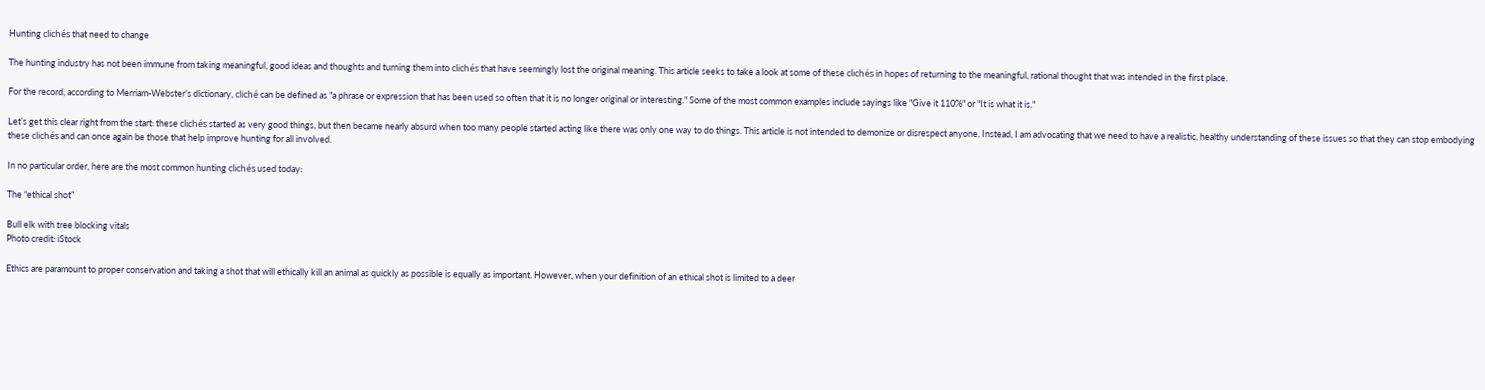Hunting clichés that need to change

The hunting industry has not been immune from taking meaningful, good ideas and thoughts and turning them into clichés that have seemingly lost the original meaning. This article seeks to take a look at some of these clichés in hopes of returning to the meaningful, rational thought that was intended in the first place.

For the record, according to Merriam-Webster’s dictionary, cliché can be defined as "a phrase or expression that has been used so often that it is no longer original or interesting." Some of the most common examples include sayings like "Give it 110%" or "It is what it is."

Let’s get this clear right from the start: these clichés started as very good things, but then became nearly absurd when too many people started acting like there was only one way to do things. This article is not intended to demonize or disrespect anyone. Instead, I am advocating that we need to have a realistic, healthy understanding of these issues so that they can stop embodying these clichés and can once again be those that help improve hunting for all involved.

In no particular order, here are the most common hunting clichés used today:

The “ethical shot”

Bull elk with tree blocking vitals
Photo credit: iStock

Ethics are paramount to proper conservation and taking a shot that will ethically kill an animal as quickly as possible is equally as important. However, when your definition of an ethical shot is limited to a deer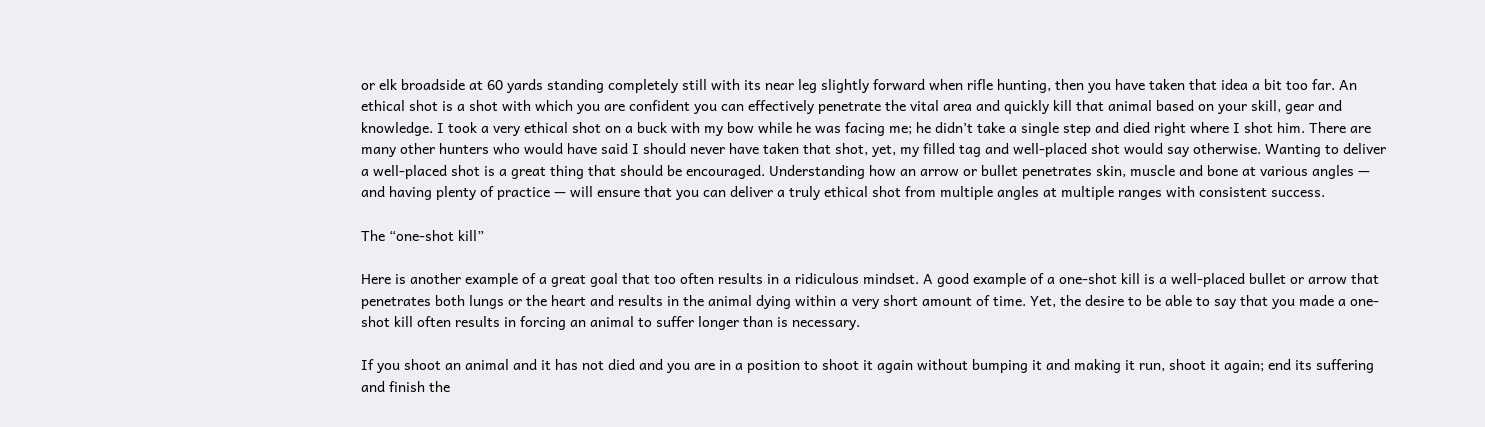or elk broadside at 60 yards standing completely still with its near leg slightly forward when rifle hunting, then you have taken that idea a bit too far. An ethical shot is a shot with which you are confident you can effectively penetrate the vital area and quickly kill that animal based on your skill, gear and knowledge. I took a very ethical shot on a buck with my bow while he was facing me; he didn’t take a single step and died right where I shot him. There are many other hunters who would have said I should never have taken that shot, yet, my filled tag and well-placed shot would say otherwise. Wanting to deliver a well-placed shot is a great thing that should be encouraged. Understanding how an arrow or bullet penetrates skin, muscle and bone at various angles — and having plenty of practice — will ensure that you can deliver a truly ethical shot from multiple angles at multiple ranges with consistent success.

The “one-shot kill”

Here is another example of a great goal that too often results in a ridiculous mindset. A good example of a one-shot kill is a well-placed bullet or arrow that penetrates both lungs or the heart and results in the animal dying within a very short amount of time. Yet, the desire to be able to say that you made a one-shot kill often results in forcing an animal to suffer longer than is necessary.

If you shoot an animal and it has not died and you are in a position to shoot it again without bumping it and making it run, shoot it again; end its suffering and finish the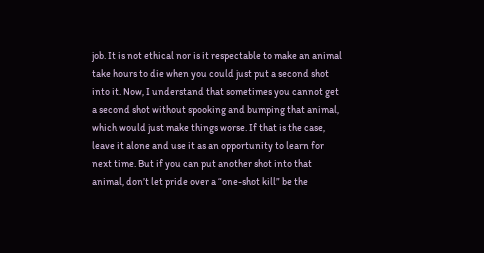job. It is not ethical nor is it respectable to make an animal take hours to die when you could just put a second shot into it. Now, I understand that sometimes you cannot get a second shot without spooking and bumping that animal, which would just make things worse. If that is the case, leave it alone and use it as an opportunity to learn for next time. But if you can put another shot into that animal, don’t let pride over a “one-shot kill” be the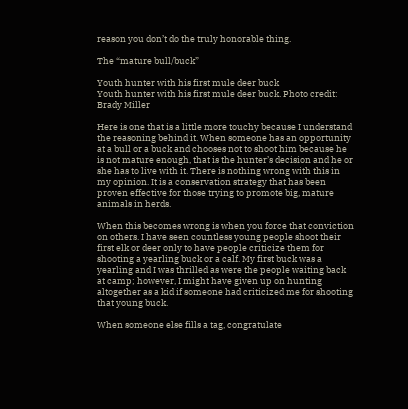reason you don’t do the truly honorable thing.

The “mature bull/buck”

Youth hunter with his first mule deer buck
Youth hunter with his first mule deer buck. Photo credit: Brady Miller

Here is one that is a little more touchy because I understand the reasoning behind it. When someone has an opportunity at a bull or a buck and chooses not to shoot him because he is not mature enough, that is the hunter’s decision and he or she has to live with it. There is nothing wrong with this in my opinion. It is a conservation strategy that has been proven effective for those trying to promote big, mature animals in herds.

When this becomes wrong is when you force that conviction on others. I have seen countless young people shoot their first elk or deer only to have people criticize them for shooting a yearling buck or a calf. My first buck was a yearling and I was thrilled as were the people waiting back at camp; however, I might have given up on hunting altogether as a kid if someone had criticized me for shooting that young buck.

When someone else fills a tag, congratulate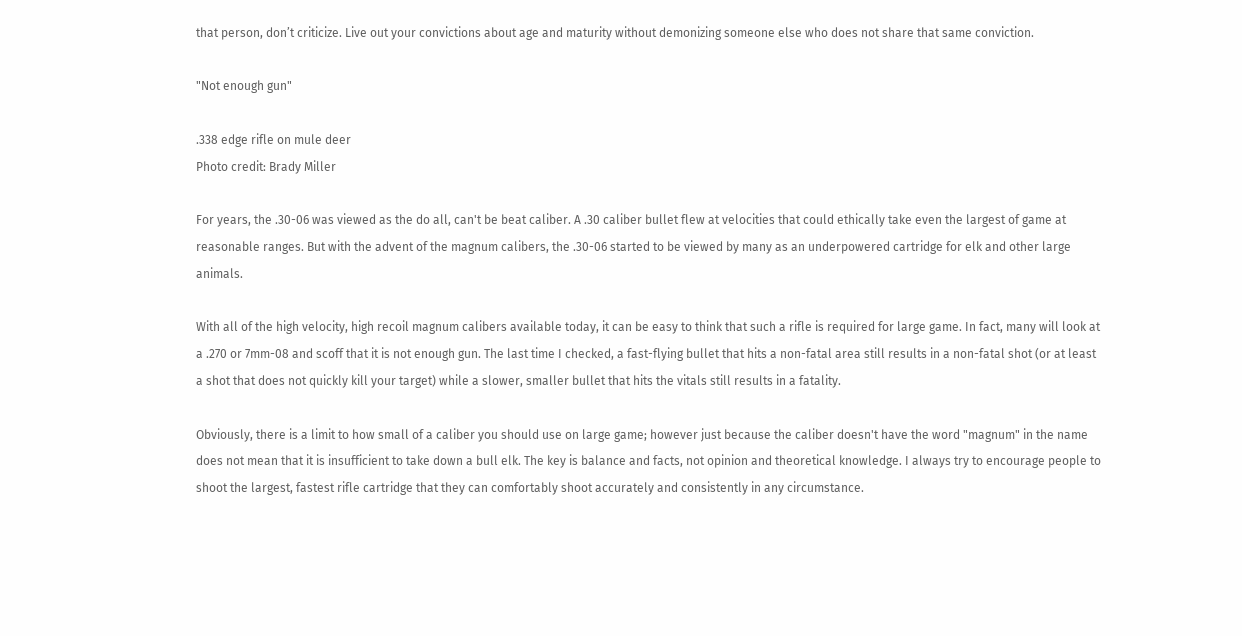that person, don’t criticize. Live out your convictions about age and maturity without demonizing someone else who does not share that same conviction.

"Not enough gun"

.338 edge rifle on mule deer
Photo credit: Brady Miller

For years, the .30-06 was viewed as the do all, can't be beat caliber. A .30 caliber bullet flew at velocities that could ethically take even the largest of game at reasonable ranges. But with the advent of the magnum calibers, the .30-06 started to be viewed by many as an underpowered cartridge for elk and other large animals.

With all of the high velocity, high recoil magnum calibers available today, it can be easy to think that such a rifle is required for large game. In fact, many will look at a .270 or 7mm-08 and scoff that it is not enough gun. The last time I checked, a fast-flying bullet that hits a non-fatal area still results in a non-fatal shot (or at least a shot that does not quickly kill your target) while a slower, smaller bullet that hits the vitals still results in a fatality.

Obviously, there is a limit to how small of a caliber you should use on large game; however just because the caliber doesn't have the word "magnum" in the name does not mean that it is insufficient to take down a bull elk. The key is balance and facts, not opinion and theoretical knowledge. I always try to encourage people to shoot the largest, fastest rifle cartridge that they can comfortably shoot accurately and consistently in any circumstance.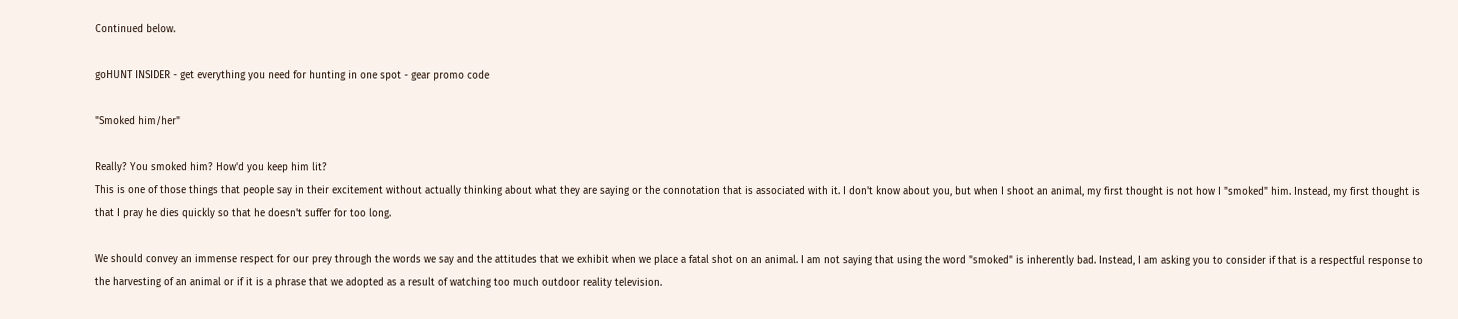Continued below.

goHUNT INSIDER - get everything you need for hunting in one spot - gear promo code

"Smoked him/her"

Really? You smoked him? How'd you keep him lit?
This is one of those things that people say in their excitement without actually thinking about what they are saying or the connotation that is associated with it. I don't know about you, but when I shoot an animal, my first thought is not how I "smoked" him. Instead, my first thought is that I pray he dies quickly so that he doesn't suffer for too long.

We should convey an immense respect for our prey through the words we say and the attitudes that we exhibit when we place a fatal shot on an animal. I am not saying that using the word "smoked" is inherently bad. Instead, I am asking you to consider if that is a respectful response to the harvesting of an animal or if it is a phrase that we adopted as a result of watching too much outdoor reality television.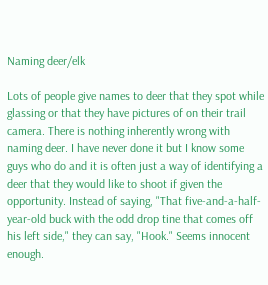Naming deer/elk

Lots of people give names to deer that they spot while glassing or that they have pictures of on their trail camera. There is nothing inherently wrong with naming deer. I have never done it but I know some guys who do and it is often just a way of identifying a deer that they would like to shoot if given the opportunity. Instead of saying, "That five-and-a-half-year-old buck with the odd drop tine that comes off his left side," they can say, "Hook." Seems innocent enough.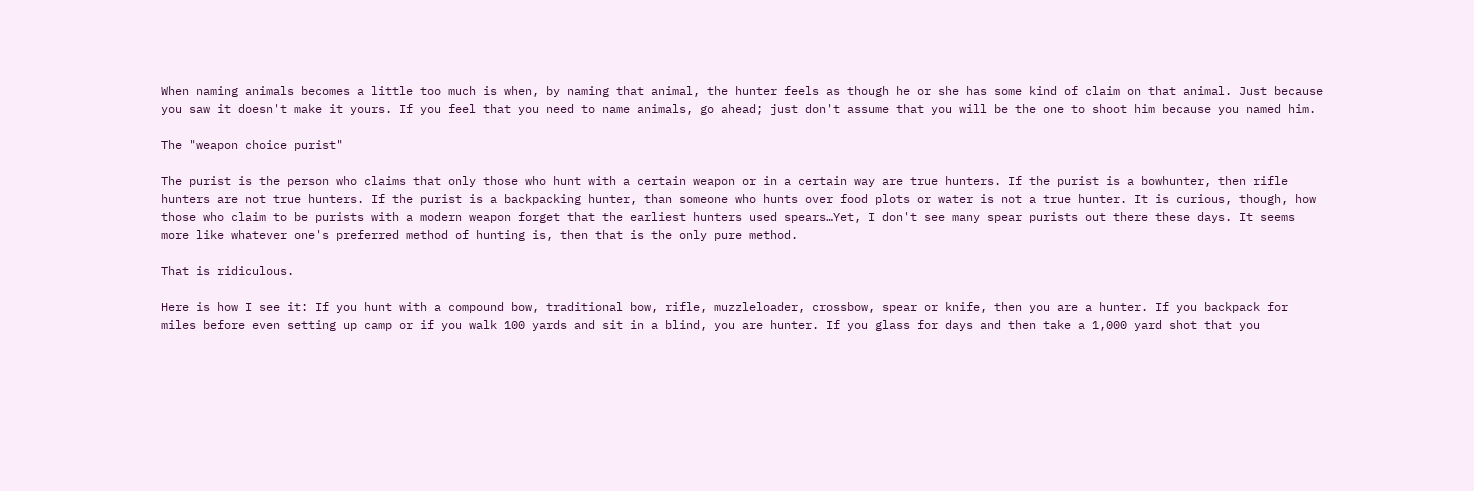When naming animals becomes a little too much is when, by naming that animal, the hunter feels as though he or she has some kind of claim on that animal. Just because you saw it doesn't make it yours. If you feel that you need to name animals, go ahead; just don't assume that you will be the one to shoot him because you named him.

The "weapon choice purist"

The purist is the person who claims that only those who hunt with a certain weapon or in a certain way are true hunters. If the purist is a bowhunter, then rifle hunters are not true hunters. If the purist is a backpacking hunter, than someone who hunts over food plots or water is not a true hunter. It is curious, though, how those who claim to be purists with a modern weapon forget that the earliest hunters used spears…Yet, I don't see many spear purists out there these days. It seems more like whatever one's preferred method of hunting is, then that is the only pure method.

That is ridiculous.

Here is how I see it: If you hunt with a compound bow, traditional bow, rifle, muzzleloader, crossbow, spear or knife, then you are a hunter. If you backpack for miles before even setting up camp or if you walk 100 yards and sit in a blind, you are hunter. If you glass for days and then take a 1,000 yard shot that you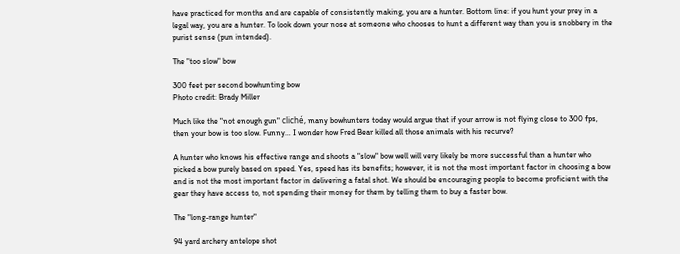have practiced for months and are capable of consistently making, you are a hunter. Bottom line: if you hunt your prey in a legal way, you are a hunter. To look down your nose at someone who chooses to hunt a different way than you is snobbery in the purist sense (pun intended).

The "too slow" bow

300 feet per second bowhunting bow
Photo credit: Brady Miller

Much like the "not enough gun" cliché, many bowhunters today would argue that if your arrow is not flying close to 300 fps, then your bow is too slow. Funny… I wonder how Fred Bear killed all those animals with his recurve?

A hunter who knows his effective range and shoots a "slow" bow well will very likely be more successful than a hunter who picked a bow purely based on speed. Yes, speed has its benefits; however, it is not the most important factor in choosing a bow and is not the most important factor in delivering a fatal shot. We should be encouraging people to become proficient with the gear they have access to, not spending their money for them by telling them to buy a faster bow.

The "long-range hunter"

94 yard archery antelope shot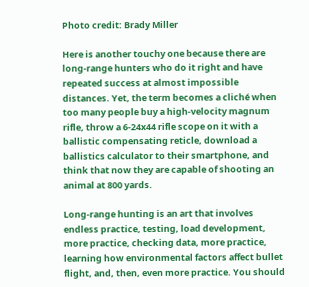Photo credit: Brady Miller

Here is another touchy one because there are long-range hunters who do it right and have repeated success at almost impossible distances. Yet, the term becomes a cliché when too many people buy a high-velocity magnum rifle, throw a 6-24x44 rifle scope on it with a ballistic compensating reticle, download a ballistics calculator to their smartphone, and think that now they are capable of shooting an animal at 800 yards.

Long-range hunting is an art that involves endless practice, testing, load development, more practice, checking data, more practice, learning how environmental factors affect bullet flight, and, then, even more practice. You should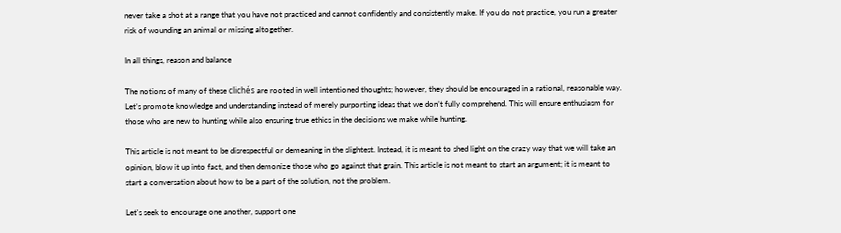never take a shot at a range that you have not practiced and cannot confidently and consistently make. If you do not practice, you run a greater risk of wounding an animal or missing altogether.

In all things, reason and balance

The notions of many of these clichés are rooted in well intentioned thoughts; however, they should be encouraged in a rational, reasonable way. Let’s promote knowledge and understanding instead of merely purporting ideas that we don’t fully comprehend. This will ensure enthusiasm for those who are new to hunting while also ensuring true ethics in the decisions we make while hunting.

This article is not meant to be disrespectful or demeaning in the slightest. Instead, it is meant to shed light on the crazy way that we will take an opinion, blow it up into fact, and then demonize those who go against that grain. This article is not meant to start an argument; it is meant to start a conversation about how to be a part of the solution, not the problem.

Let's seek to encourage one another, support one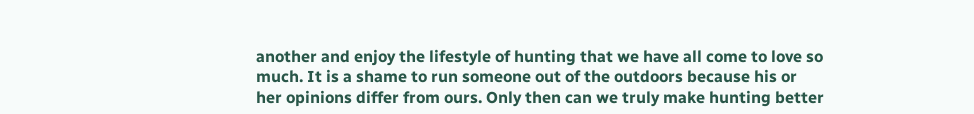another and enjoy the lifestyle of hunting that we have all come to love so much. It is a shame to run someone out of the outdoors because his or her opinions differ from ours. Only then can we truly make hunting better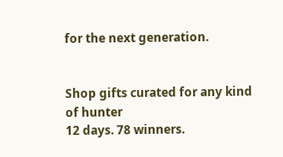for the next generation.


Shop gifts curated for any kind of hunter
12 days. 78 winners.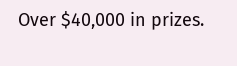Over $40,000 in prizes.